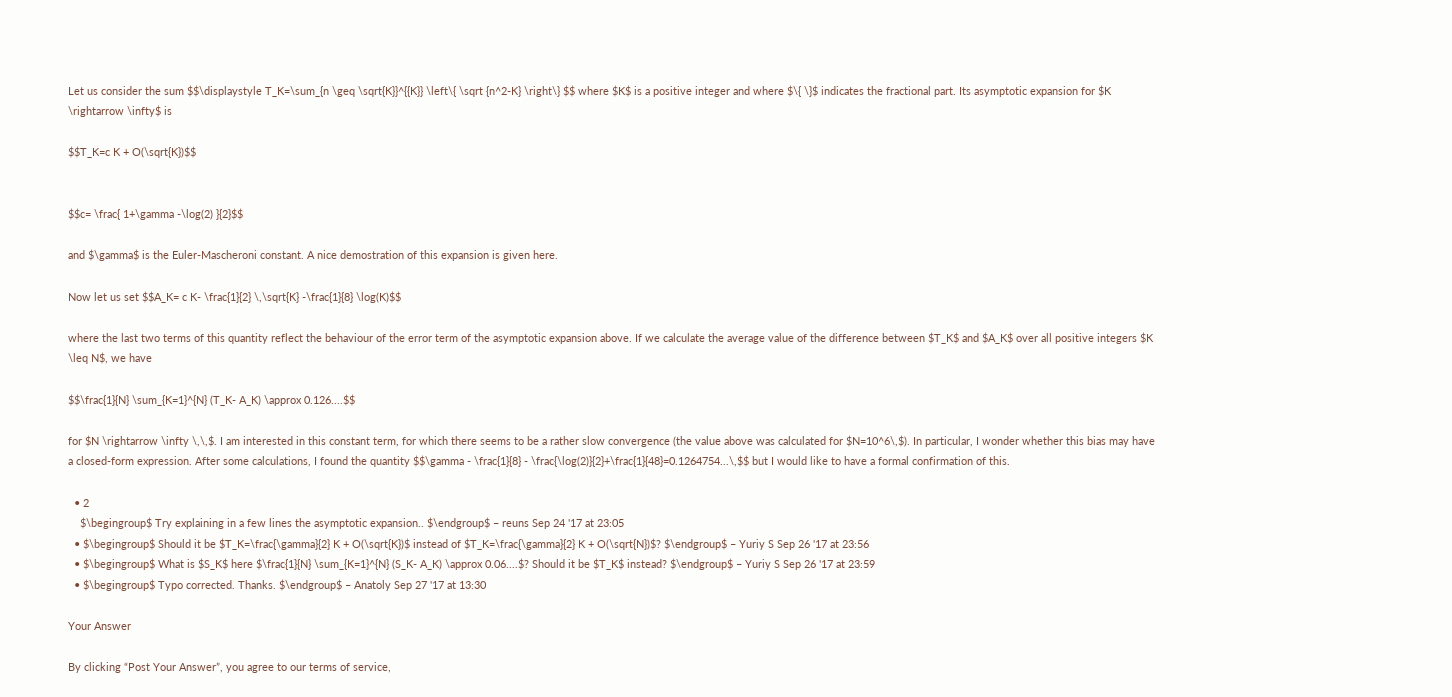Let us consider the sum $$\displaystyle T_K=\sum_{n \geq \sqrt{K}}^{{K}} \left\{ \sqrt {n^2-K} \right\} $$ where $K$ is a positive integer and where $\{ \}$ indicates the fractional part. Its asymptotic expansion for $K \rightarrow \infty$ is

$$T_K=c K + O(\sqrt{K})$$


$$c= \frac{ 1+\gamma -\log(2) }{2}$$

and $\gamma$ is the Euler-Mascheroni constant. A nice demostration of this expansion is given here.

Now let us set $$A_K= c K- \frac{1}{2} \,\sqrt{K} -\frac{1}{8} \log(K)$$

where the last two terms of this quantity reflect the behaviour of the error term of the asymptotic expansion above. If we calculate the average value of the difference between $T_K$ and $A_K$ over all positive integers $K \leq N$, we have

$$\frac{1}{N} \sum_{K=1}^{N} (T_K- A_K) \approx 0.126....$$

for $N \rightarrow \infty \,\,$. I am interested in this constant term, for which there seems to be a rather slow convergence (the value above was calculated for $N=10^6\,$). In particular, I wonder whether this bias may have a closed-form expression. After some calculations, I found the quantity $$\gamma - \frac{1}{8} - \frac{\log(2)}{2}+\frac{1}{48}=0.1264754...\,$$ but I would like to have a formal confirmation of this.

  • 2
    $\begingroup$ Try explaining in a few lines the asymptotic expansion.. $\endgroup$ – reuns Sep 24 '17 at 23:05
  • $\begingroup$ Should it be $T_K=\frac{\gamma}{2} K + O(\sqrt{K})$ instead of $T_K=\frac{\gamma}{2} K + O(\sqrt{N})$? $\endgroup$ – Yuriy S Sep 26 '17 at 23:56
  • $\begingroup$ What is $S_K$ here $\frac{1}{N} \sum_{K=1}^{N} (S_K- A_K) \approx 0.06....$? Should it be $T_K$ instead? $\endgroup$ – Yuriy S Sep 26 '17 at 23:59
  • $\begingroup$ Typo corrected. Thanks. $\endgroup$ – Anatoly Sep 27 '17 at 13:30

Your Answer

By clicking “Post Your Answer”, you agree to our terms of service,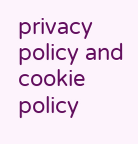privacy policy and cookie policy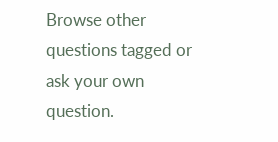Browse other questions tagged or ask your own question.